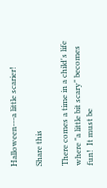Halloween---a little scarier!

Share this

There comes a time in a child's life where "a little bit scary" becomes fun!  It must be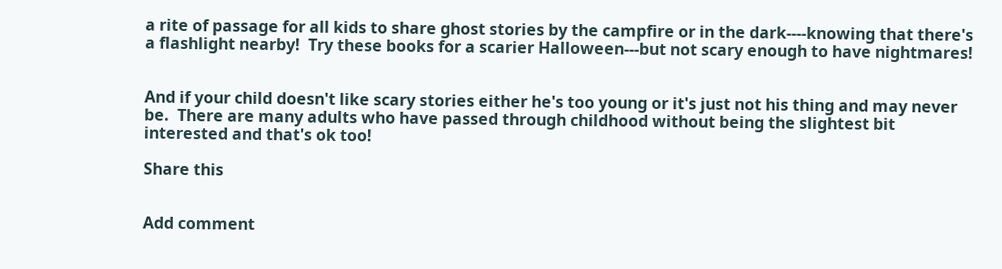a rite of passage for all kids to share ghost stories by the campfire or in the dark----knowing that there's a flashlight nearby!  Try these books for a scarier Halloween---but not scary enough to have nightmares!


And if your child doesn't like scary stories either he's too young or it's just not his thing and may never be.  There are many adults who have passed through childhood without being the slightest bit interested and that's ok too!

Share this


Add comment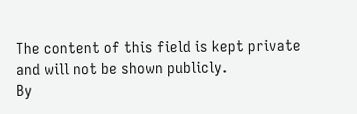The content of this field is kept private and will not be shown publicly.
By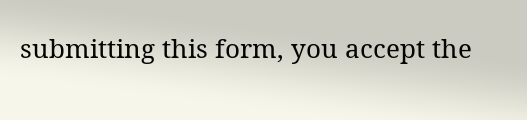submitting this form, you accept the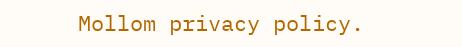Mollom privacy policy.